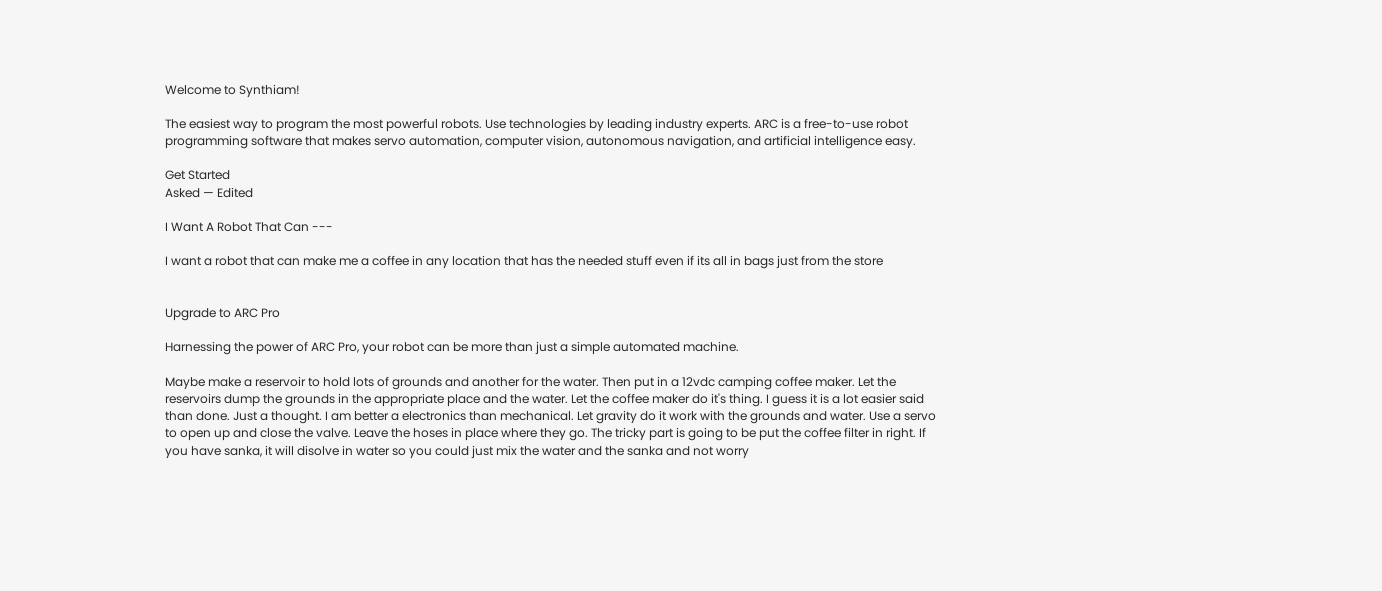Welcome to Synthiam!

The easiest way to program the most powerful robots. Use technologies by leading industry experts. ARC is a free-to-use robot programming software that makes servo automation, computer vision, autonomous navigation, and artificial intelligence easy.

Get Started
Asked — Edited

I Want A Robot That Can ---

I want a robot that can make me a coffee in any location that has the needed stuff even if its all in bags just from the store


Upgrade to ARC Pro

Harnessing the power of ARC Pro, your robot can be more than just a simple automated machine.

Maybe make a reservoir to hold lots of grounds and another for the water. Then put in a 12vdc camping coffee maker. Let the reservoirs dump the grounds in the appropriate place and the water. Let the coffee maker do it's thing. I guess it is a lot easier said than done. Just a thought. I am better a electronics than mechanical. Let gravity do it work with the grounds and water. Use a servo to open up and close the valve. Leave the hoses in place where they go. The tricky part is going to be put the coffee filter in right. If you have sanka, it will disolve in water so you could just mix the water and the sanka and not worry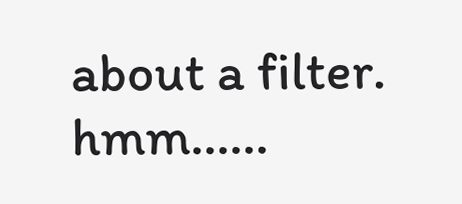about a filter. hmm......